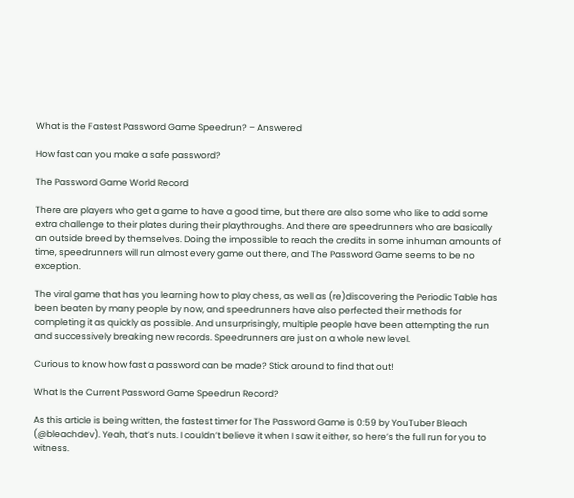What is the Fastest Password Game Speedrun? – Answered

How fast can you make a safe password?

The Password Game World Record

There are players who get a game to have a good time, but there are also some who like to add some extra challenge to their plates during their playthroughs. And there are speedrunners who are basically an outside breed by themselves. Doing the impossible to reach the credits in some inhuman amounts of time, speedrunners will run almost every game out there, and The Password Game seems to be no exception.

The viral game that has you learning how to play chess, as well as (re)discovering the Periodic Table has been beaten by many people by now, and speedrunners have also perfected their methods for completing it as quickly as possible. And unsurprisingly, multiple people have been attempting the run and successively breaking new records. Speedrunners are just on a whole new level.

Curious to know how fast a password can be made? Stick around to find that out!

What Is the Current Password Game Speedrun Record?

As this article is being written, the fastest timer for The Password Game is 0:59 by YouTuber Bleach (@bleachdev). Yeah, that’s nuts. I couldn’t believe it when I saw it either, so here’s the full run for you to witness.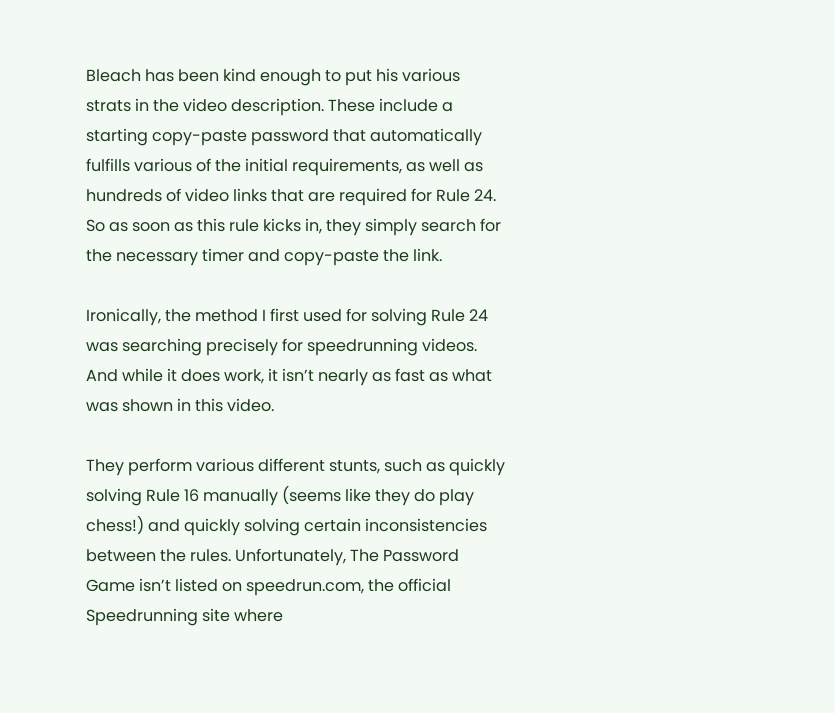Bleach has been kind enough to put his various strats in the video description. These include a starting copy-paste password that automatically fulfills various of the initial requirements, as well as hundreds of video links that are required for Rule 24. So as soon as this rule kicks in, they simply search for the necessary timer and copy-paste the link.

Ironically, the method I first used for solving Rule 24 was searching precisely for speedrunning videos. And while it does work, it isn’t nearly as fast as what was shown in this video.

They perform various different stunts, such as quickly solving Rule 16 manually (seems like they do play chess!) and quickly solving certain inconsistencies between the rules. Unfortunately, The Password Game isn’t listed on speedrun.com, the official Speedrunning site where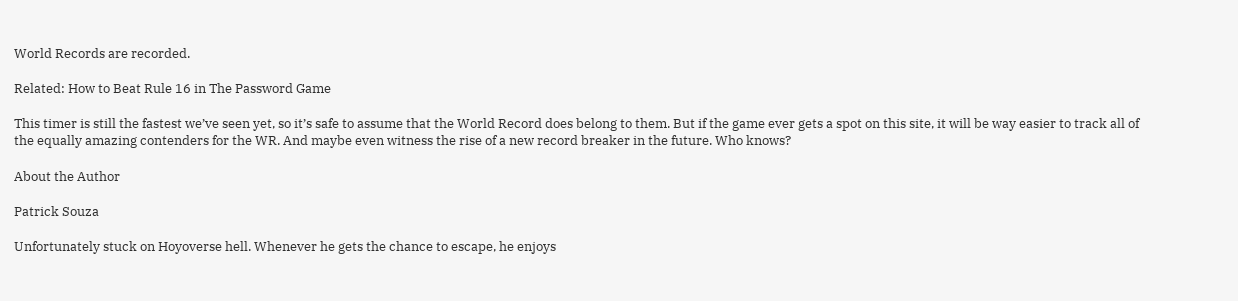World Records are recorded.

Related: How to Beat Rule 16 in The Password Game

This timer is still the fastest we’ve seen yet, so it’s safe to assume that the World Record does belong to them. But if the game ever gets a spot on this site, it will be way easier to track all of the equally amazing contenders for the WR. And maybe even witness the rise of a new record breaker in the future. Who knows?

About the Author

Patrick Souza

Unfortunately stuck on Hoyoverse hell. Whenever he gets the chance to escape, he enjoys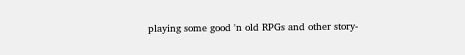playing some good 'n old RPGs and other story-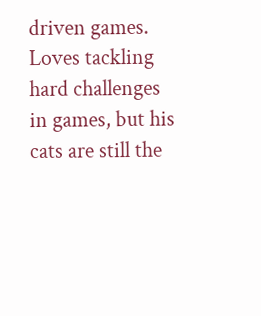driven games. Loves tackling hard challenges in games, but his cats are still the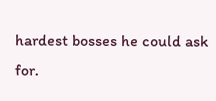hardest bosses he could ask for.